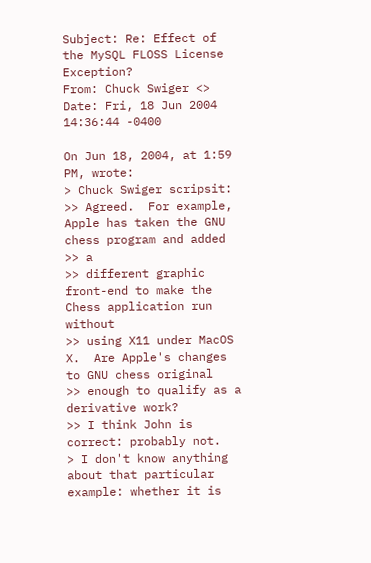Subject: Re: Effect of the MySQL FLOSS License Exception?
From: Chuck Swiger <>
Date: Fri, 18 Jun 2004 14:36:44 -0400

On Jun 18, 2004, at 1:59 PM, wrote:
> Chuck Swiger scripsit:
>> Agreed.  For example, Apple has taken the GNU chess program and added
>> a
>> different graphic front-end to make the Chess application run without
>> using X11 under MacOS X.  Are Apple's changes to GNU chess original
>> enough to qualify as a derivative work?
>> I think John is correct: probably not.
> I don't know anything about that particular example: whether it is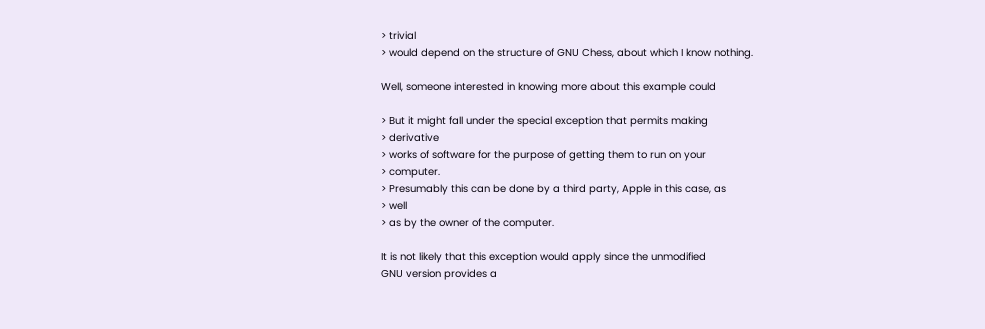> trivial
> would depend on the structure of GNU Chess, about which I know nothing.

Well, someone interested in knowing more about this example could

> But it might fall under the special exception that permits making
> derivative
> works of software for the purpose of getting them to run on your
> computer.
> Presumably this can be done by a third party, Apple in this case, as
> well
> as by the owner of the computer.

It is not likely that this exception would apply since the unmodified
GNU version provides a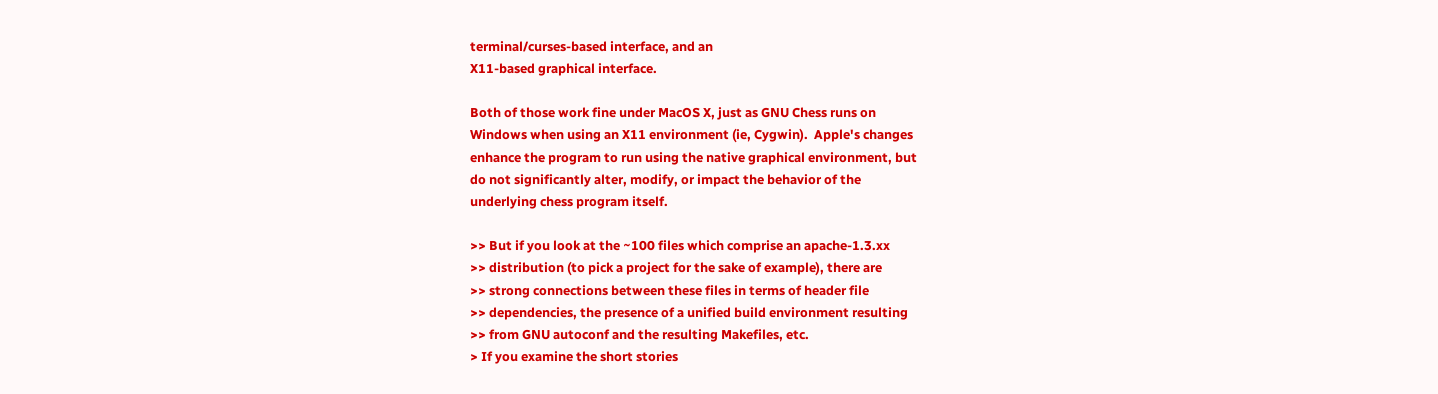terminal/curses-based interface, and an
X11-based graphical interface.

Both of those work fine under MacOS X, just as GNU Chess runs on
Windows when using an X11 environment (ie, Cygwin).  Apple's changes
enhance the program to run using the native graphical environment, but
do not significantly alter, modify, or impact the behavior of the
underlying chess program itself.

>> But if you look at the ~100 files which comprise an apache-1.3.xx
>> distribution (to pick a project for the sake of example), there are
>> strong connections between these files in terms of header file
>> dependencies, the presence of a unified build environment resulting
>> from GNU autoconf and the resulting Makefiles, etc.
> If you examine the short stories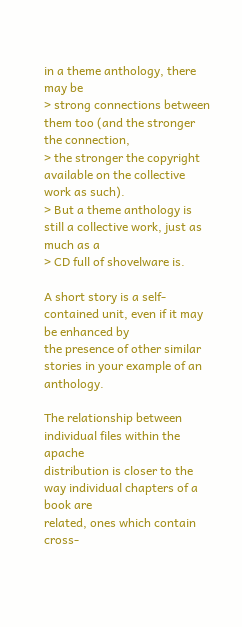in a theme anthology, there may be
> strong connections between them too (and the stronger the connection,
> the stronger the copyright available on the collective work as such).
> But a theme anthology is still a collective work, just as much as a
> CD full of shovelware is.

A short story is a self-contained unit, even if it may be enhanced by
the presence of other similar stories in your example of an anthology.

The relationship between individual files within the apache
distribution is closer to the way individual chapters of a book are
related, ones which contain cross-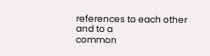references to each other and to a
common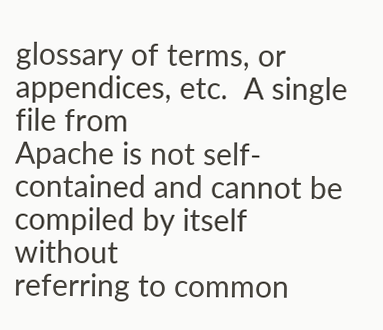glossary of terms, or appendices, etc.  A single file from
Apache is not self-contained and cannot be compiled by itself without
referring to common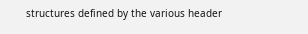structures defined by the various header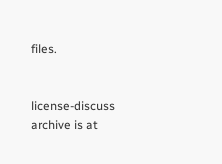files.


license-discuss archive is at